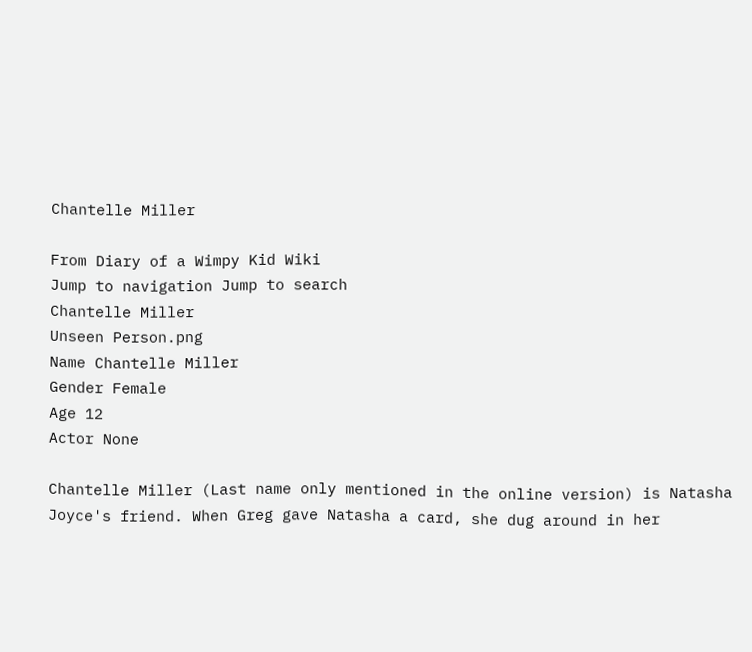Chantelle Miller

From Diary of a Wimpy Kid Wiki
Jump to navigation Jump to search
Chantelle Miller
Unseen Person.png
Name Chantelle Miller
Gender Female
Age 12
Actor None

Chantelle Miller (Last name only mentioned in the online version) is Natasha Joyce's friend. When Greg gave Natasha a card, she dug around in her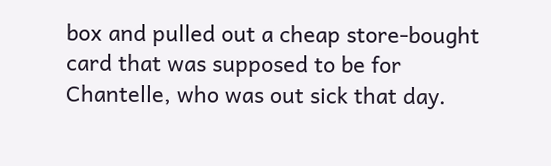box and pulled out a cheap store-bought card that was supposed to be for Chantelle, who was out sick that day.